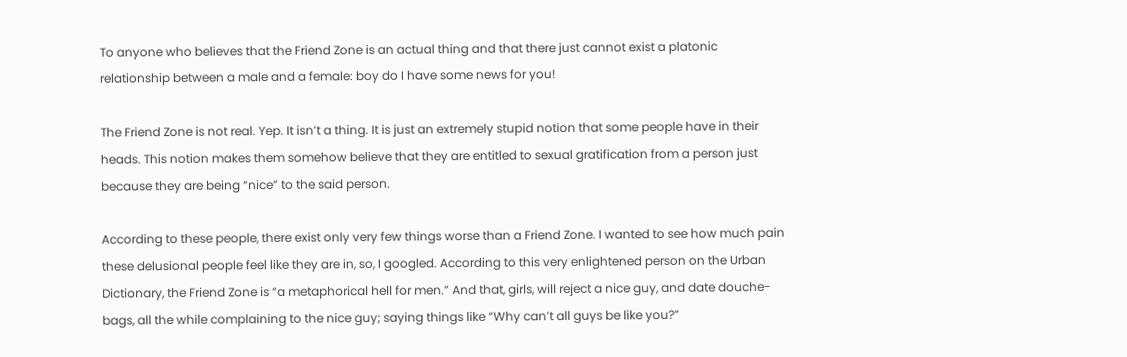To anyone who believes that the Friend Zone is an actual thing and that there just cannot exist a platonic relationship between a male and a female: boy do I have some news for you!

The Friend Zone is not real. Yep. It isn’t a thing. It is just an extremely stupid notion that some people have in their heads. This notion makes them somehow believe that they are entitled to sexual gratification from a person just because they are being “nice” to the said person.

According to these people, there exist only very few things worse than a Friend Zone. I wanted to see how much pain these delusional people feel like they are in, so, I googled. According to this very enlightened person on the Urban Dictionary, the Friend Zone is “a metaphorical hell for men.” And that, girls, will reject a nice guy, and date douche-bags, all the while complaining to the nice guy; saying things like “Why can’t all guys be like you?”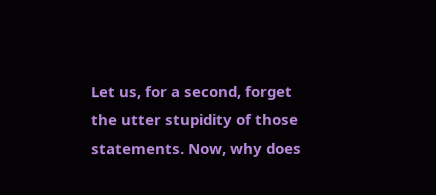Let us, for a second, forget the utter stupidity of those statements. Now, why does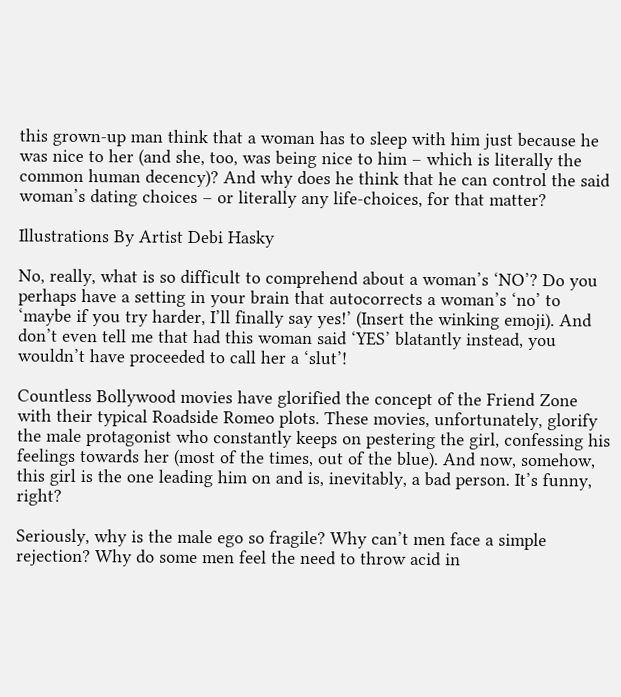this grown-up man think that a woman has to sleep with him just because he was nice to her (and she, too, was being nice to him – which is literally the common human decency)? And why does he think that he can control the said woman’s dating choices – or literally any life-choices, for that matter?

Illustrations By Artist Debi Hasky

No, really, what is so difficult to comprehend about a woman’s ‘NO’? Do you perhaps have a setting in your brain that autocorrects a woman’s ‘no’ to ‘maybe if you try harder, I’ll finally say yes!’ (Insert the winking emoji). And don’t even tell me that had this woman said ‘YES’ blatantly instead, you wouldn’t have proceeded to call her a ‘slut’!

Countless Bollywood movies have glorified the concept of the Friend Zone with their typical Roadside Romeo plots. These movies, unfortunately, glorify the male protagonist who constantly keeps on pestering the girl, confessing his feelings towards her (most of the times, out of the blue). And now, somehow, this girl is the one leading him on and is, inevitably, a bad person. It’s funny, right?

Seriously, why is the male ego so fragile? Why can’t men face a simple rejection? Why do some men feel the need to throw acid in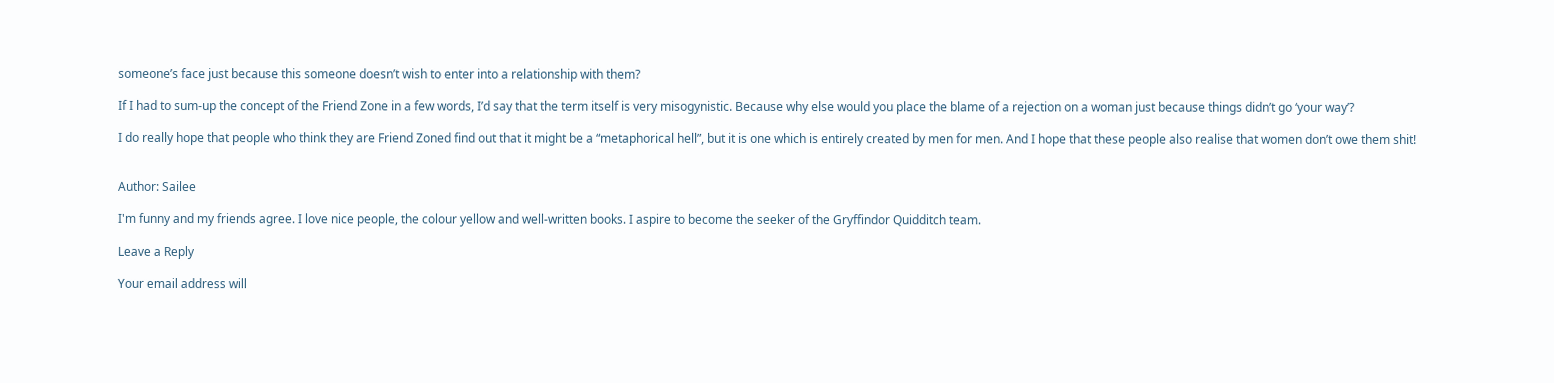someone’s face just because this someone doesn’t wish to enter into a relationship with them?

If I had to sum-up the concept of the Friend Zone in a few words, I’d say that the term itself is very misogynistic. Because why else would you place the blame of a rejection on a woman just because things didn’t go ‘your way’?

I do really hope that people who think they are Friend Zoned find out that it might be a “metaphorical hell”, but it is one which is entirely created by men for men. And I hope that these people also realise that women don’t owe them shit!


Author: Sailee

I'm funny and my friends agree. I love nice people, the colour yellow and well-written books. I aspire to become the seeker of the Gryffindor Quidditch team.

Leave a Reply

Your email address will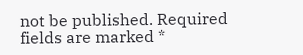not be published. Required fields are marked *